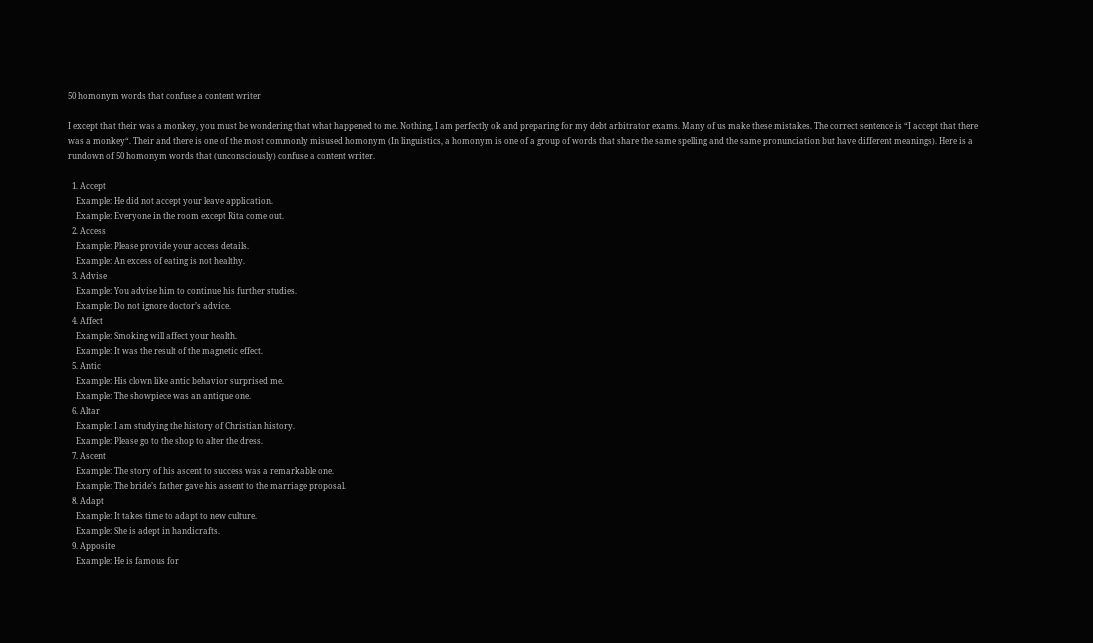50 homonym words that confuse a content writer

I except that their was a monkey, you must be wondering that what happened to me. Nothing, I am perfectly ok and preparing for my debt arbitrator exams. Many of us make these mistakes. The correct sentence is “I accept that there was a monkey“. Their and there is one of the most commonly misused homonym (In linguistics, a homonym is one of a group of words that share the same spelling and the same pronunciation but have different meanings). Here is a rundown of 50 homonym words that (unconsciously) confuse a content writer.

  1. Accept
    Example: He did not accept your leave application.
    Example: Everyone in the room except Rita come out.
  2. Access
    Example: Please provide your access details.
    Example: An excess of eating is not healthy.
  3. Advise
    Example: You advise him to continue his further studies.
    Example: Do not ignore doctor’s advice.
  4. Affect
    Example: Smoking will affect your health.
    Example: It was the result of the magnetic effect.
  5. Antic
    Example: His clown like antic behavior surprised me.
    Example: The showpiece was an antique one.
  6. Altar
    Example: I am studying the history of Christian history.
    Example: Please go to the shop to alter the dress.
  7. Ascent
    Example: The story of his ascent to success was a remarkable one.
    Example: The bride’s father gave his assent to the marriage proposal.
  8. Adapt
    Example: It takes time to adapt to new culture.
    Example: She is adept in handicrafts.
  9. Apposite
    Example: He is famous for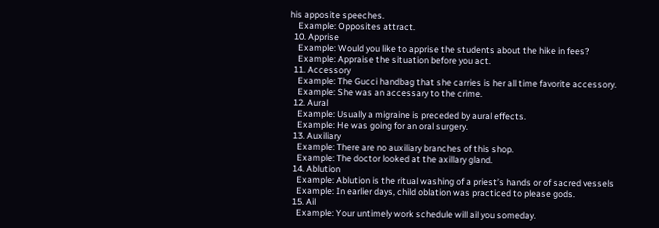his apposite speeches.
    Example: Opposites attract.
  10. Apprise
    Example: Would you like to apprise the students about the hike in fees?
    Example: Appraise the situation before you act.
  11. Accessory
    Example: The Gucci handbag that she carries is her all time favorite accessory.
    Example: She was an accessary to the crime.
  12. Aural
    Example: Usually a migraine is preceded by aural effects.
    Example: He was going for an oral surgery.
  13. Auxiliary
    Example: There are no auxiliary branches of this shop.
    Example: The doctor looked at the axillary gland.
  14. Ablution
    Example: Ablution is the ritual washing of a priest’s hands or of sacred vessels
    Example: In earlier days, child oblation was practiced to please gods.
  15. Ail
    Example: Your untimely work schedule will ail you someday.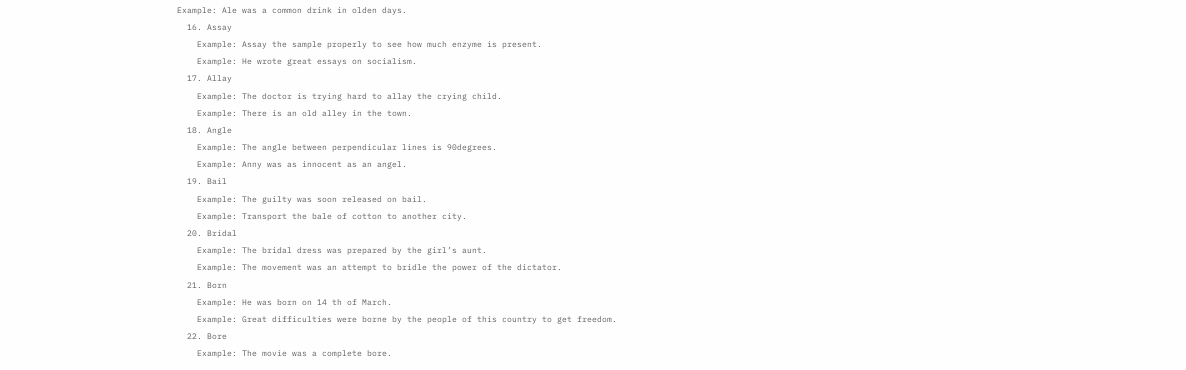Example: Ale was a common drink in olden days.
  16. Assay
    Example: Assay the sample properly to see how much enzyme is present.
    Example: He wrote great essays on socialism.
  17. Allay
    Example: The doctor is trying hard to allay the crying child.
    Example: There is an old alley in the town.
  18. Angle
    Example: The angle between perpendicular lines is 90degrees.
    Example: Anny was as innocent as an angel.
  19. Bail
    Example: The guilty was soon released on bail.
    Example: Transport the bale of cotton to another city.
  20. Bridal
    Example: The bridal dress was prepared by the girl’s aunt.
    Example: The movement was an attempt to bridle the power of the dictator.
  21. Born
    Example: He was born on 14 th of March.
    Example: Great difficulties were borne by the people of this country to get freedom.
  22. Bore
    Example: The movie was a complete bore.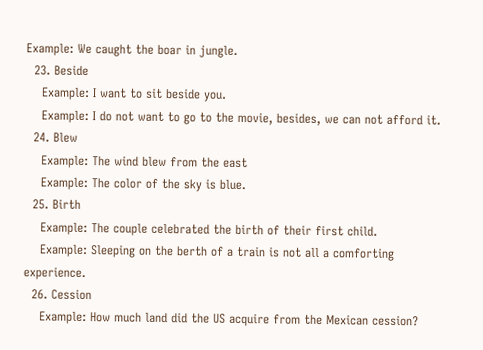Example: We caught the boar in jungle.
  23. Beside
    Example: I want to sit beside you.
    Example: I do not want to go to the movie, besides, we can not afford it.
  24. Blew
    Example: The wind blew from the east
    Example: The color of the sky is blue.
  25. Birth
    Example: The couple celebrated the birth of their first child.
    Example: Sleeping on the berth of a train is not all a comforting experience.
  26. Cession
    Example: How much land did the US acquire from the Mexican cession?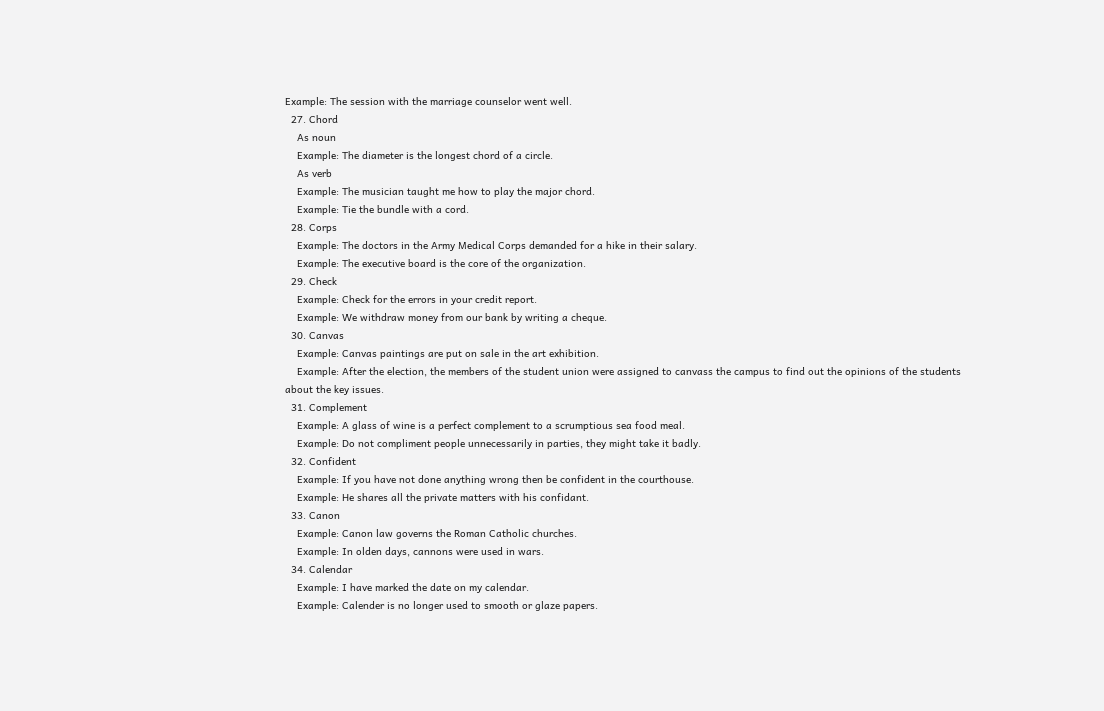Example: The session with the marriage counselor went well.
  27. Chord
    As noun
    Example: The diameter is the longest chord of a circle.
    As verb
    Example: The musician taught me how to play the major chord.
    Example: Tie the bundle with a cord.
  28. Corps
    Example: The doctors in the Army Medical Corps demanded for a hike in their salary.
    Example: The executive board is the core of the organization.
  29. Check
    Example: Check for the errors in your credit report.
    Example: We withdraw money from our bank by writing a cheque.
  30. Canvas
    Example: Canvas paintings are put on sale in the art exhibition.
    Example: After the election, the members of the student union were assigned to canvass the campus to find out the opinions of the students about the key issues.
  31. Complement
    Example: A glass of wine is a perfect complement to a scrumptious sea food meal.
    Example: Do not compliment people unnecessarily in parties, they might take it badly.
  32. Confident
    Example: If you have not done anything wrong then be confident in the courthouse.
    Example: He shares all the private matters with his confidant.
  33. Canon
    Example: Canon law governs the Roman Catholic churches.
    Example: In olden days, cannons were used in wars.
  34. Calendar
    Example: I have marked the date on my calendar.
    Example: Calender is no longer used to smooth or glaze papers.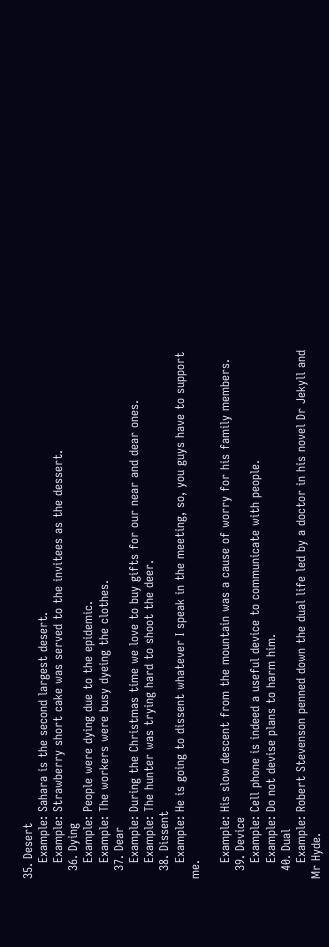35. Desert
    Example: Sahara is the second largest desert.
    Example: Strawberry short cake was served to the invitees as the dessert.
  36. Dying
    Example: People were dying due to the epidemic.
    Example: The workers were busy dyeing the clothes.
  37. Dear
    Example: During the Christmas time we love to buy gifts for our near and dear ones.
    Example: The hunter was trying hard to shoot the deer.
  38. Dissent
    Example: He is going to dissent whatever I speak in the meeting, so, you guys have to support me.

    Example: His slow descent from the mountain was a cause of worry for his family members.
  39. Device
    Example: Cell phone is indeed a useful device to communicate with people.
    Example: Do not devise plans to harm him.
  40. Dual
    Example: Robert Stevenson penned down the dual life led by a doctor in his novel Dr Jekyll and Mr Hyde.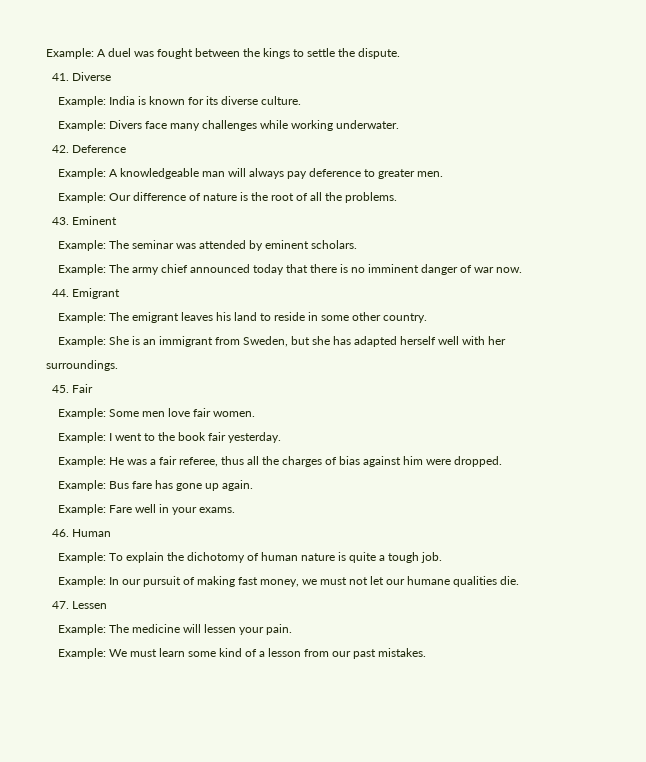Example: A duel was fought between the kings to settle the dispute.
  41. Diverse
    Example: India is known for its diverse culture.
    Example: Divers face many challenges while working underwater.
  42. Deference
    Example: A knowledgeable man will always pay deference to greater men.
    Example: Our difference of nature is the root of all the problems.
  43. Eminent
    Example: The seminar was attended by eminent scholars.
    Example: The army chief announced today that there is no imminent danger of war now.
  44. Emigrant
    Example: The emigrant leaves his land to reside in some other country.
    Example: She is an immigrant from Sweden, but she has adapted herself well with her surroundings.
  45. Fair
    Example: Some men love fair women.
    Example: I went to the book fair yesterday.
    Example: He was a fair referee, thus all the charges of bias against him were dropped.
    Example: Bus fare has gone up again.
    Example: Fare well in your exams.
  46. Human
    Example: To explain the dichotomy of human nature is quite a tough job.
    Example: In our pursuit of making fast money, we must not let our humane qualities die.
  47. Lessen
    Example: The medicine will lessen your pain.
    Example: We must learn some kind of a lesson from our past mistakes.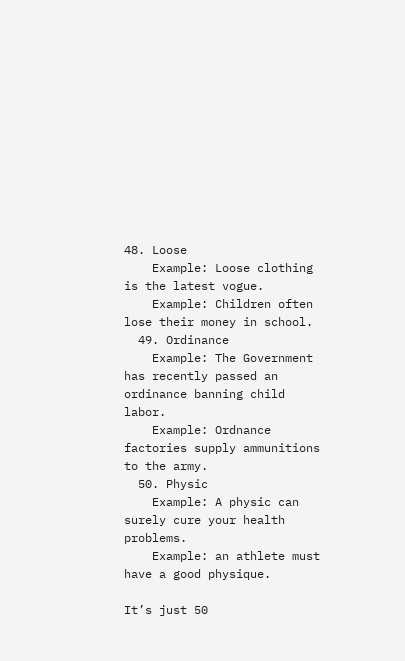48. Loose
    Example: Loose clothing is the latest vogue.
    Example: Children often lose their money in school.
  49. Ordinance
    Example: The Government has recently passed an ordinance banning child labor.
    Example: Ordnance factories supply ammunitions to the army.
  50. Physic
    Example: A physic can surely cure your health problems.
    Example: an athlete must have a good physique.

It’s just 50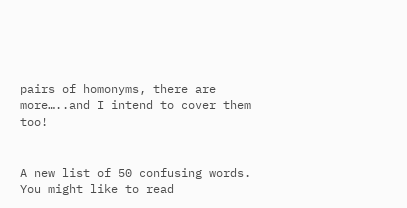pairs of homonyms, there are more…..and I intend to cover them too!


A new list of 50 confusing words. You might like to read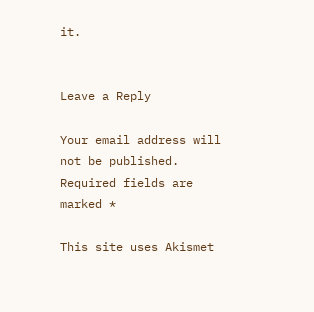it.


Leave a Reply

Your email address will not be published. Required fields are marked *

This site uses Akismet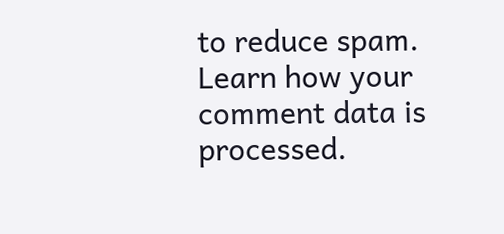to reduce spam. Learn how your comment data is processed.